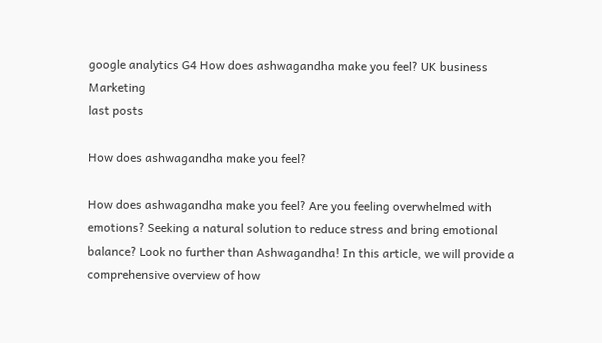google analytics G4 How does ashwagandha make you feel? UK business Marketing
last posts

How does ashwagandha make you feel?

How does ashwagandha make you feel? Are you feeling overwhelmed with emotions? Seeking a natural solution to reduce stress and bring emotional balance? Look no further than Ashwagandha! In this article, we will provide a comprehensive overview of how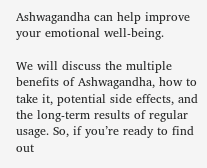Ashwagandha can help improve your emotional well-being.

We will discuss the multiple benefits of Ashwagandha, how to take it, potential side effects, and the long-term results of regular usage. So, if you’re ready to find out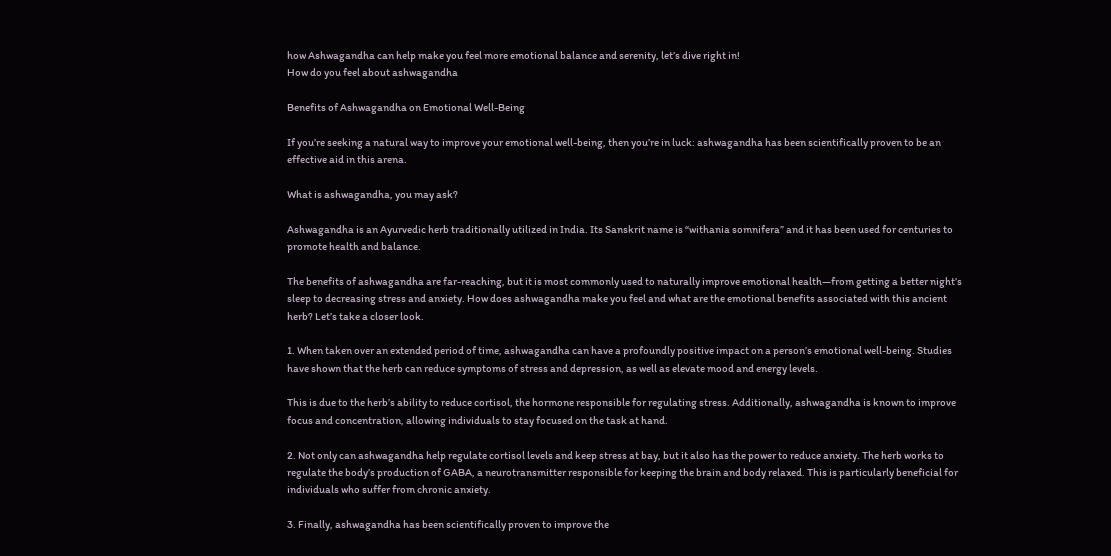how Ashwagandha can help make you feel more emotional balance and serenity, let’s dive right in!
How do you feel about ashwagandha

Benefits of Ashwagandha on Emotional Well-Being

If you’re seeking a natural way to improve your emotional well-being, then you’re in luck: ashwagandha has been scientifically proven to be an effective aid in this arena.

What is ashwagandha, you may ask?

Ashwagandha is an Ayurvedic herb traditionally utilized in India. Its Sanskrit name is “withania somnifera” and it has been used for centuries to promote health and balance.

The benefits of ashwagandha are far-reaching, but it is most commonly used to naturally improve emotional health—from getting a better night’s sleep to decreasing stress and anxiety. How does ashwagandha make you feel and what are the emotional benefits associated with this ancient herb? Let’s take a closer look.

1. When taken over an extended period of time, ashwagandha can have a profoundly positive impact on a person’s emotional well-being. Studies have shown that the herb can reduce symptoms of stress and depression, as well as elevate mood and energy levels.

This is due to the herb’s ability to reduce cortisol, the hormone responsible for regulating stress. Additionally, ashwagandha is known to improve focus and concentration, allowing individuals to stay focused on the task at hand.

2. Not only can ashwagandha help regulate cortisol levels and keep stress at bay, but it also has the power to reduce anxiety. The herb works to regulate the body’s production of GABA, a neurotransmitter responsible for keeping the brain and body relaxed. This is particularly beneficial for individuals who suffer from chronic anxiety.

3. Finally, ashwagandha has been scientifically proven to improve the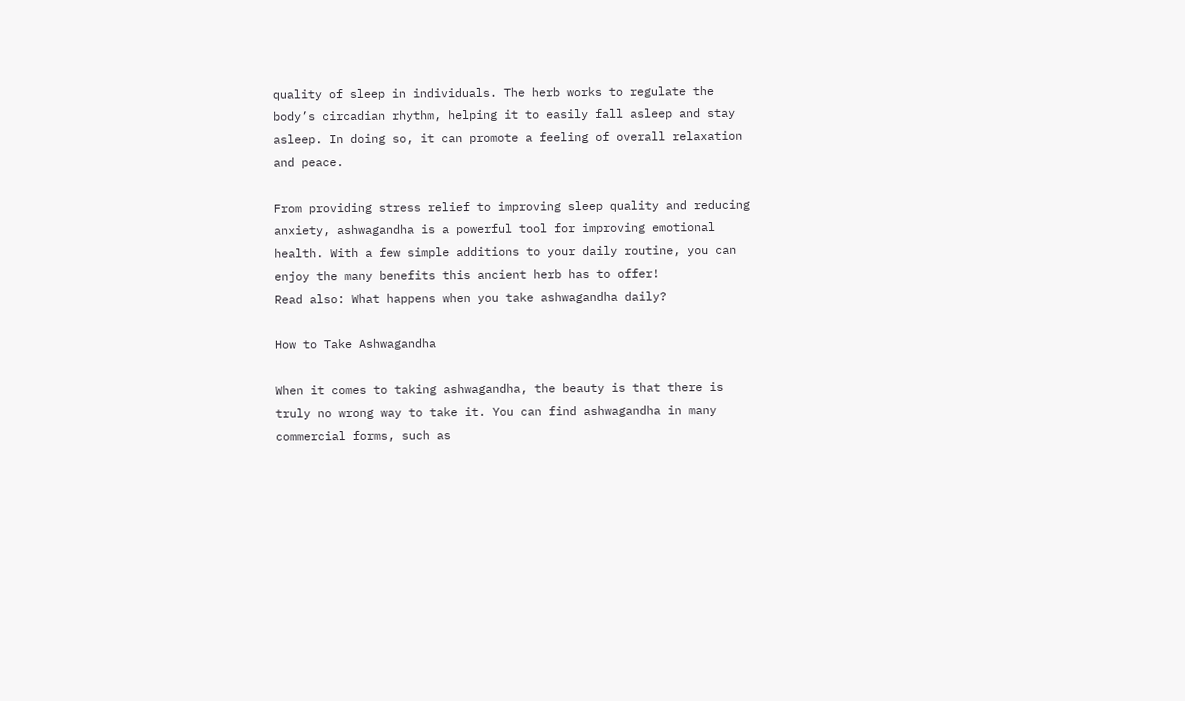quality of sleep in individuals. The herb works to regulate the body’s circadian rhythm, helping it to easily fall asleep and stay asleep. In doing so, it can promote a feeling of overall relaxation and peace.

From providing stress relief to improving sleep quality and reducing anxiety, ashwagandha is a powerful tool for improving emotional health. With a few simple additions to your daily routine, you can enjoy the many benefits this ancient herb has to offer!
Read also: What happens when you take ashwagandha daily?

How to Take Ashwagandha

When it comes to taking ashwagandha, the beauty is that there is truly no wrong way to take it. You can find ashwagandha in many commercial forms, such as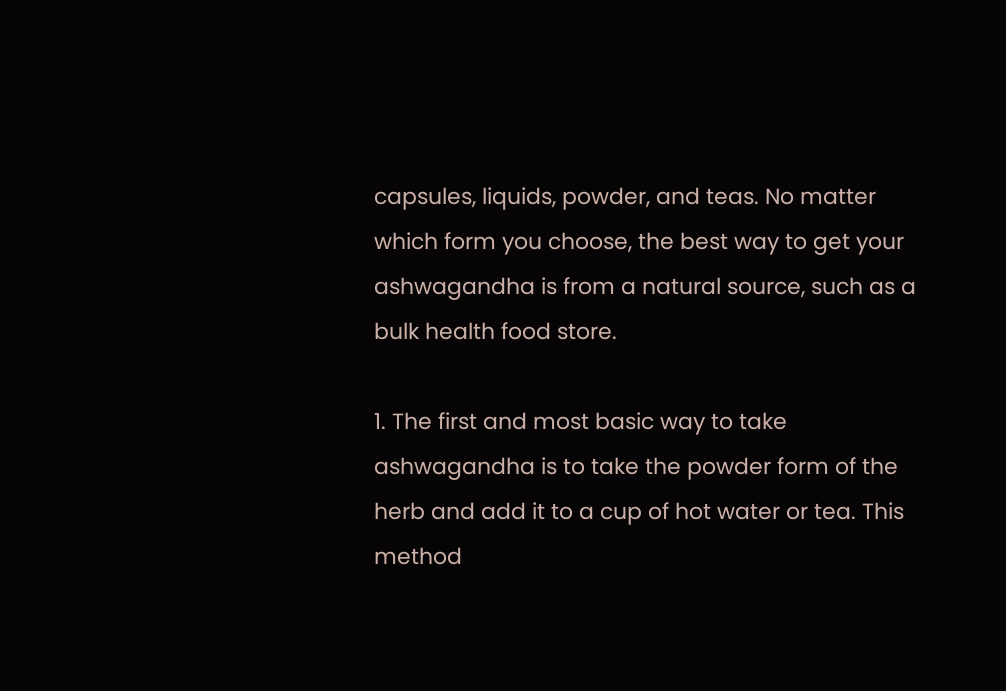capsules, liquids, powder, and teas. No matter which form you choose, the best way to get your ashwagandha is from a natural source, such as a bulk health food store.

1. The first and most basic way to take ashwagandha is to take the powder form of the herb and add it to a cup of hot water or tea. This method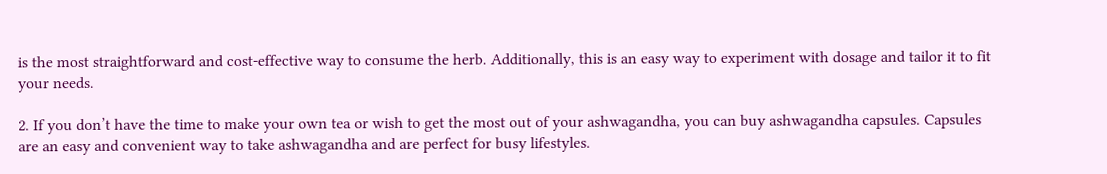is the most straightforward and cost-effective way to consume the herb. Additionally, this is an easy way to experiment with dosage and tailor it to fit your needs.

2. If you don’t have the time to make your own tea or wish to get the most out of your ashwagandha, you can buy ashwagandha capsules. Capsules are an easy and convenient way to take ashwagandha and are perfect for busy lifestyles.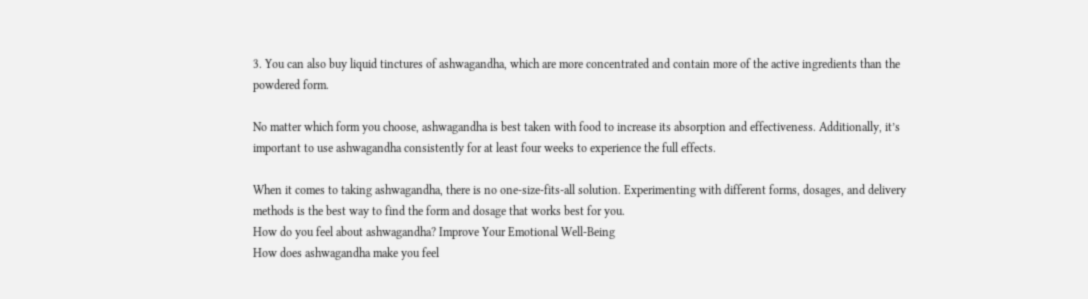3. You can also buy liquid tinctures of ashwagandha, which are more concentrated and contain more of the active ingredients than the powdered form.

No matter which form you choose, ashwagandha is best taken with food to increase its absorption and effectiveness. Additionally, it’s important to use ashwagandha consistently for at least four weeks to experience the full effects.

When it comes to taking ashwagandha, there is no one-size-fits-all solution. Experimenting with different forms, dosages, and delivery methods is the best way to find the form and dosage that works best for you.
How do you feel about ashwagandha? Improve Your Emotional Well-Being
How does ashwagandha make you feel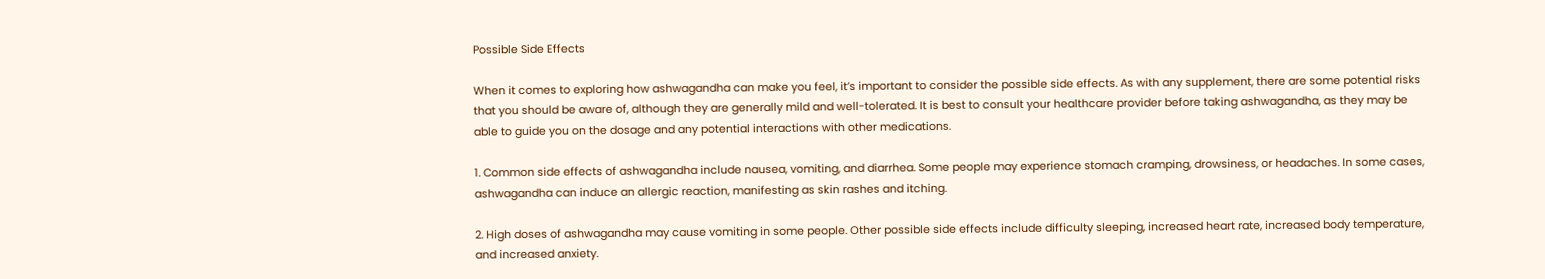Possible Side Effects

When it comes to exploring how ashwagandha can make you feel, it’s important to consider the possible side effects. As with any supplement, there are some potential risks that you should be aware of, although they are generally mild and well-tolerated. It is best to consult your healthcare provider before taking ashwagandha, as they may be able to guide you on the dosage and any potential interactions with other medications.

1. Common side effects of ashwagandha include nausea, vomiting, and diarrhea. Some people may experience stomach cramping, drowsiness, or headaches. In some cases, ashwagandha can induce an allergic reaction, manifesting as skin rashes and itching.

2. High doses of ashwagandha may cause vomiting in some people. Other possible side effects include difficulty sleeping, increased heart rate, increased body temperature, and increased anxiety.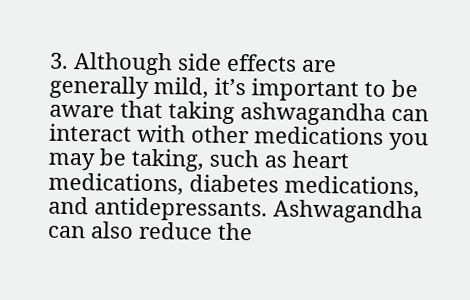3. Although side effects are generally mild, it’s important to be aware that taking ashwagandha can interact with other medications you may be taking, such as heart medications, diabetes medications, and antidepressants. Ashwagandha can also reduce the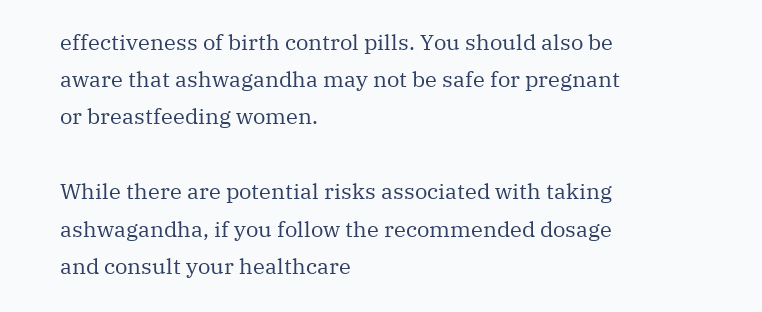effectiveness of birth control pills. You should also be aware that ashwagandha may not be safe for pregnant or breastfeeding women.

While there are potential risks associated with taking ashwagandha, if you follow the recommended dosage and consult your healthcare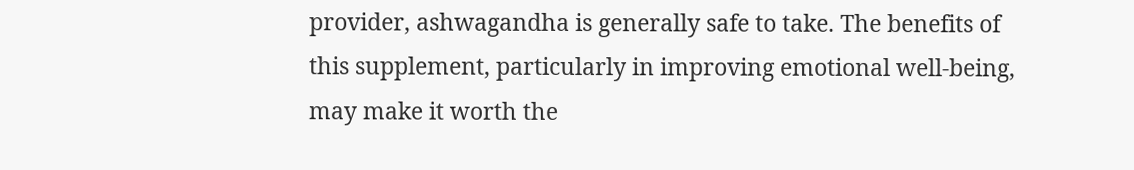provider, ashwagandha is generally safe to take. The benefits of this supplement, particularly in improving emotional well-being, may make it worth the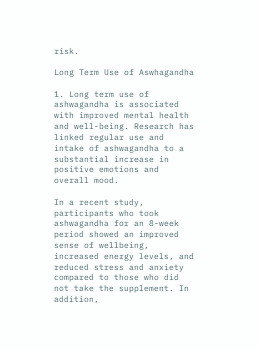risk.

Long Term Use of Aswhagandha

1. Long term use of ashwagandha is associated with improved mental health and well-being. Research has linked regular use and intake of ashwagandha to a substantial increase in positive emotions and overall mood.

In a recent study, participants who took ashwagandha for an 8-week period showed an improved sense of wellbeing, increased energy levels, and reduced stress and anxiety compared to those who did not take the supplement. In addition,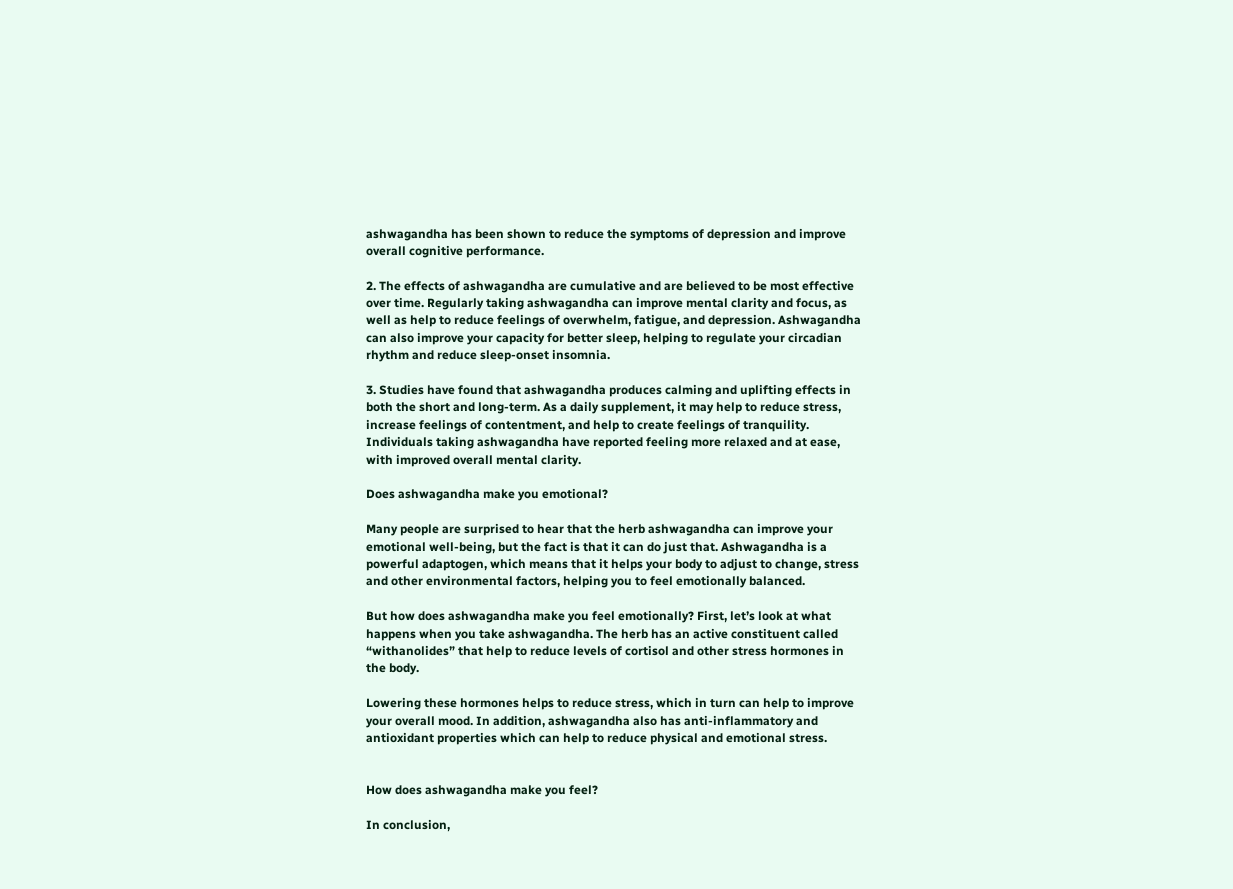ashwagandha has been shown to reduce the symptoms of depression and improve overall cognitive performance.

2. The effects of ashwagandha are cumulative and are believed to be most effective over time. Regularly taking ashwagandha can improve mental clarity and focus, as well as help to reduce feelings of overwhelm, fatigue, and depression. Ashwagandha can also improve your capacity for better sleep, helping to regulate your circadian rhythm and reduce sleep-onset insomnia.

3. Studies have found that ashwagandha produces calming and uplifting effects in both the short and long-term. As a daily supplement, it may help to reduce stress, increase feelings of contentment, and help to create feelings of tranquility. Individuals taking ashwagandha have reported feeling more relaxed and at ease, with improved overall mental clarity.

Does ashwagandha make you emotional?

Many people are surprised to hear that the herb ashwagandha can improve your emotional well-being, but the fact is that it can do just that. Ashwagandha is a powerful adaptogen, which means that it helps your body to adjust to change, stress and other environmental factors, helping you to feel emotionally balanced.

But how does ashwagandha make you feel emotionally? First, let’s look at what happens when you take ashwagandha. The herb has an active constituent called “withanolides” that help to reduce levels of cortisol and other stress hormones in the body.

Lowering these hormones helps to reduce stress, which in turn can help to improve your overall mood. In addition, ashwagandha also has anti-inflammatory and antioxidant properties which can help to reduce physical and emotional stress.


How does ashwagandha make you feel?

In conclusion,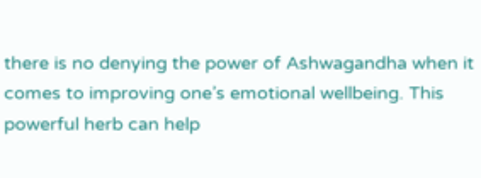there is no denying the power of Ashwagandha when it comes to improving one’s emotional wellbeing. This powerful herb can help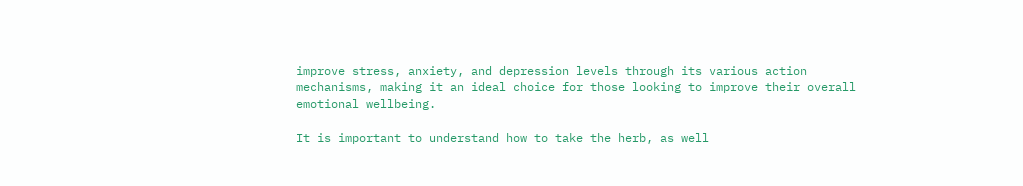improve stress, anxiety, and depression levels through its various action mechanisms, making it an ideal choice for those looking to improve their overall emotional wellbeing.

It is important to understand how to take the herb, as well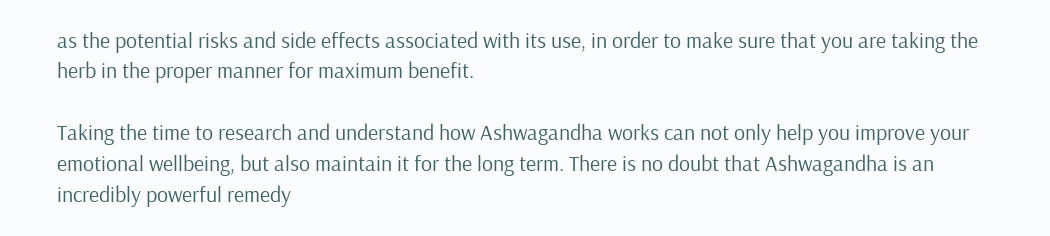as the potential risks and side effects associated with its use, in order to make sure that you are taking the herb in the proper manner for maximum benefit.

Taking the time to research and understand how Ashwagandha works can not only help you improve your emotional wellbeing, but also maintain it for the long term. There is no doubt that Ashwagandha is an incredibly powerful remedy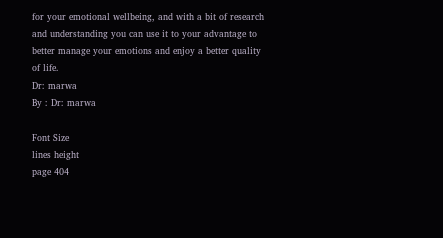for your emotional wellbeing, and with a bit of research and understanding you can use it to your advantage to better manage your emotions and enjoy a better quality of life.
Dr: marwa
By : Dr: marwa

Font Size
lines height
page 404